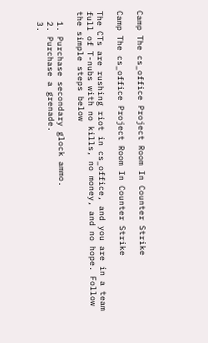Camp The cs_office Project Room In Counter Strike

Camp The cs_office Project Room In Counter Strike

The CTs are rushing riot in cs_office, and you are in a team full of T-nubs with no kills, no money, and no hope. Follow the simple steps below

  1. Purchase secondary glock ammo.
  2. Purchase a grenade.
  3.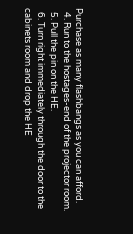Purchase as many flashbangs as you can afford.
  4. Run to the hostages-end of the projector room.
  5. Pull the pin on the HE.
  6. Turn right immediately through the door to the cabinets room and drop the HE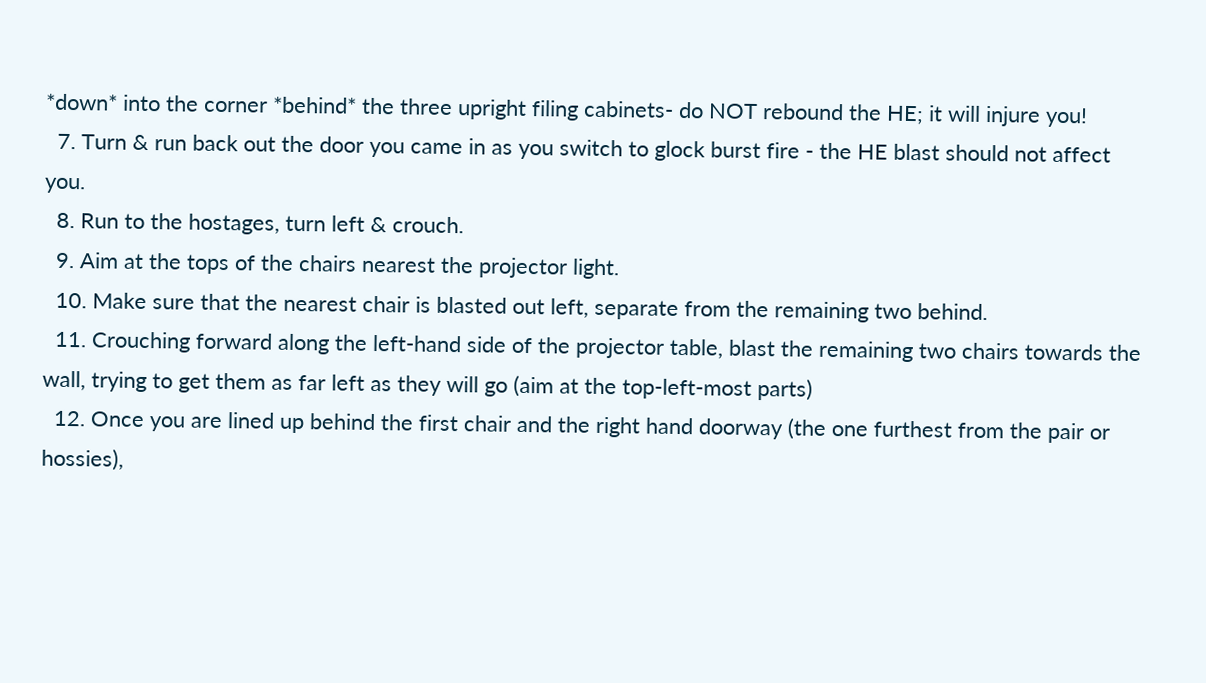*down* into the corner *behind* the three upright filing cabinets- do NOT rebound the HE; it will injure you!
  7. Turn & run back out the door you came in as you switch to glock burst fire - the HE blast should not affect you.
  8. Run to the hostages, turn left & crouch.
  9. Aim at the tops of the chairs nearest the projector light.
  10. Make sure that the nearest chair is blasted out left, separate from the remaining two behind.
  11. Crouching forward along the left-hand side of the projector table, blast the remaining two chairs towards the wall, trying to get them as far left as they will go (aim at the top-left-most parts)
  12. Once you are lined up behind the first chair and the right hand doorway (the one furthest from the pair or hossies),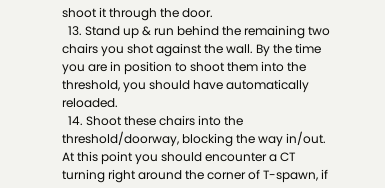shoot it through the door.
  13. Stand up & run behind the remaining two chairs you shot against the wall. By the time you are in position to shoot them into the threshold, you should have automatically reloaded.
  14. Shoot these chairs into the threshold/doorway, blocking the way in/out. At this point you should encounter a CT turning right around the corner of T-spawn, if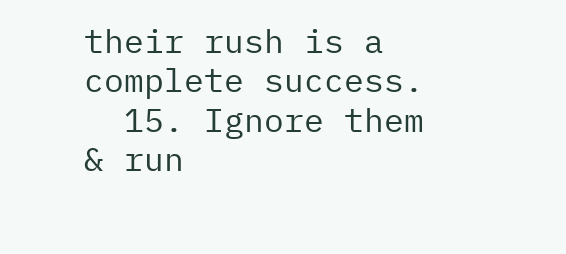their rush is a complete success.
  15. Ignore them & run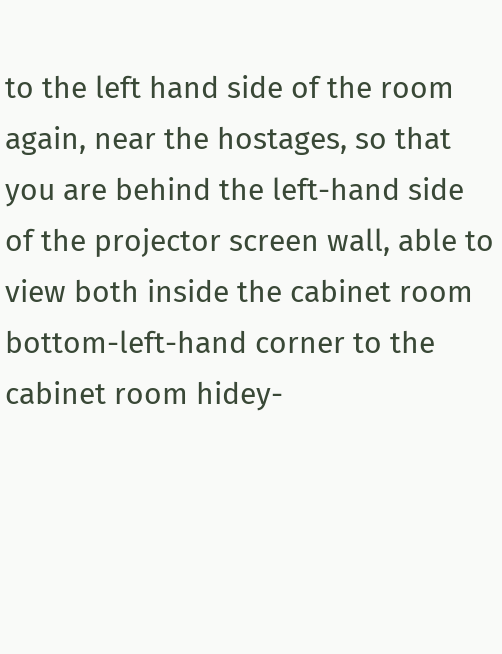to the left hand side of the room again, near the hostages, so that you are behind the left-hand side of the projector screen wall, able to view both inside the cabinet room bottom-left-hand corner to the cabinet room hidey-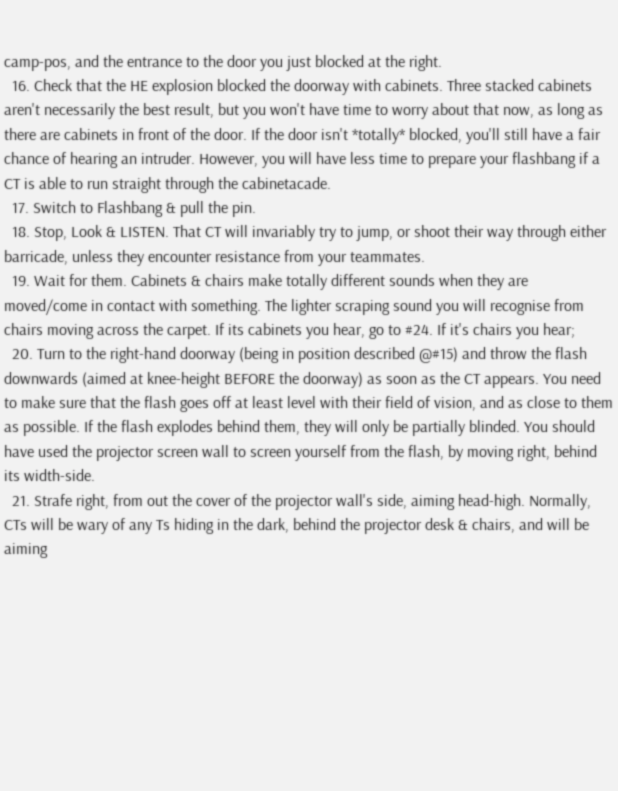camp-pos, and the entrance to the door you just blocked at the right.
  16. Check that the HE explosion blocked the doorway with cabinets. Three stacked cabinets aren't necessarily the best result, but you won't have time to worry about that now, as long as there are cabinets in front of the door. If the door isn't *totally* blocked, you'll still have a fair chance of hearing an intruder. However, you will have less time to prepare your flashbang if a CT is able to run straight through the cabinetacade.
  17. Switch to Flashbang & pull the pin.
  18. Stop, Look & LISTEN. That CT will invariably try to jump, or shoot their way through either barricade, unless they encounter resistance from your teammates.
  19. Wait for them. Cabinets & chairs make totally different sounds when they are moved/come in contact with something. The lighter scraping sound you will recognise from chairs moving across the carpet. If its cabinets you hear, go to #24. If it's chairs you hear;
  20. Turn to the right-hand doorway (being in position described @#15) and throw the flash downwards (aimed at knee-height BEFORE the doorway) as soon as the CT appears. You need to make sure that the flash goes off at least level with their field of vision, and as close to them as possible. If the flash explodes behind them, they will only be partially blinded. You should have used the projector screen wall to screen yourself from the flash, by moving right, behind its width-side.
  21. Strafe right, from out the cover of the projector wall's side, aiming head-high. Normally, CTs will be wary of any Ts hiding in the dark, behind the projector desk & chairs, and will be aiming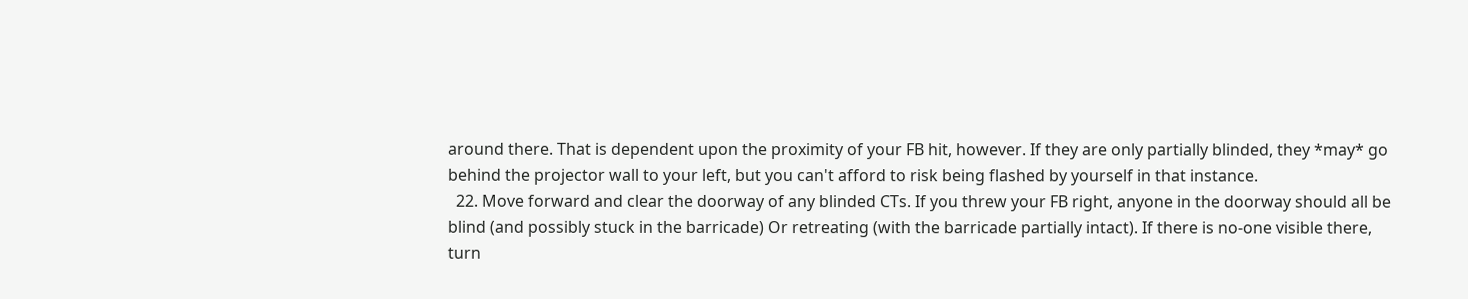around there. That is dependent upon the proximity of your FB hit, however. If they are only partially blinded, they *may* go behind the projector wall to your left, but you can't afford to risk being flashed by yourself in that instance.
  22. Move forward and clear the doorway of any blinded CTs. If you threw your FB right, anyone in the doorway should all be blind (and possibly stuck in the barricade) Or retreating (with the barricade partially intact). If there is no-one visible there, turn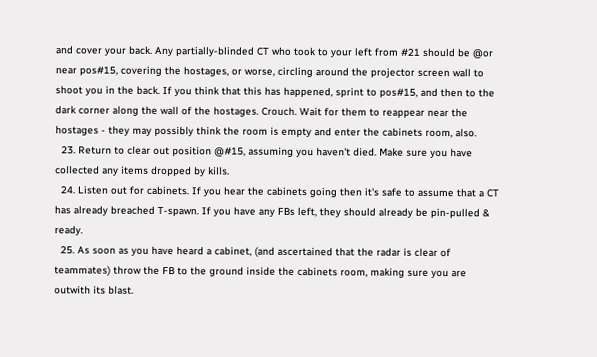and cover your back. Any partially-blinded CT who took to your left from #21 should be @or near pos#15, covering the hostages, or worse, circling around the projector screen wall to shoot you in the back. If you think that this has happened, sprint to pos#15, and then to the dark corner along the wall of the hostages. Crouch. Wait for them to reappear near the hostages - they may possibly think the room is empty and enter the cabinets room, also.
  23. Return to clear out position @#15, assuming you haven't died. Make sure you have collected any items dropped by kills.
  24. Listen out for cabinets. If you hear the cabinets going then it's safe to assume that a CT has already breached T-spawn. If you have any FBs left, they should already be pin-pulled & ready.
  25. As soon as you have heard a cabinet, (and ascertained that the radar is clear of teammates) throw the FB to the ground inside the cabinets room, making sure you are outwith its blast.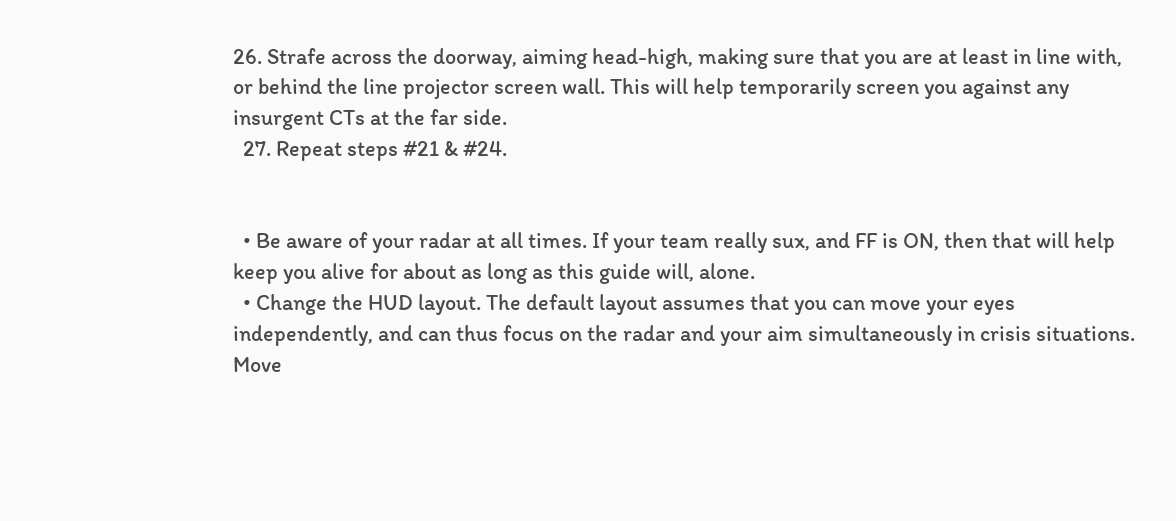26. Strafe across the doorway, aiming head-high, making sure that you are at least in line with, or behind the line projector screen wall. This will help temporarily screen you against any insurgent CTs at the far side.
  27. Repeat steps #21 & #24.


  • Be aware of your radar at all times. If your team really sux, and FF is ON, then that will help keep you alive for about as long as this guide will, alone.
  • Change the HUD layout. The default layout assumes that you can move your eyes independently, and can thus focus on the radar and your aim simultaneously in crisis situations. Move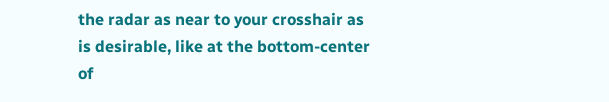the radar as near to your crosshair as is desirable, like at the bottom-center of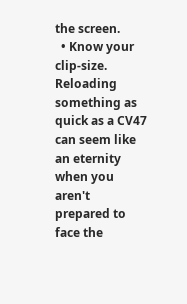the screen.
  • Know your clip-size. Reloading something as quick as a CV47 can seem like an eternity when you aren't prepared to face the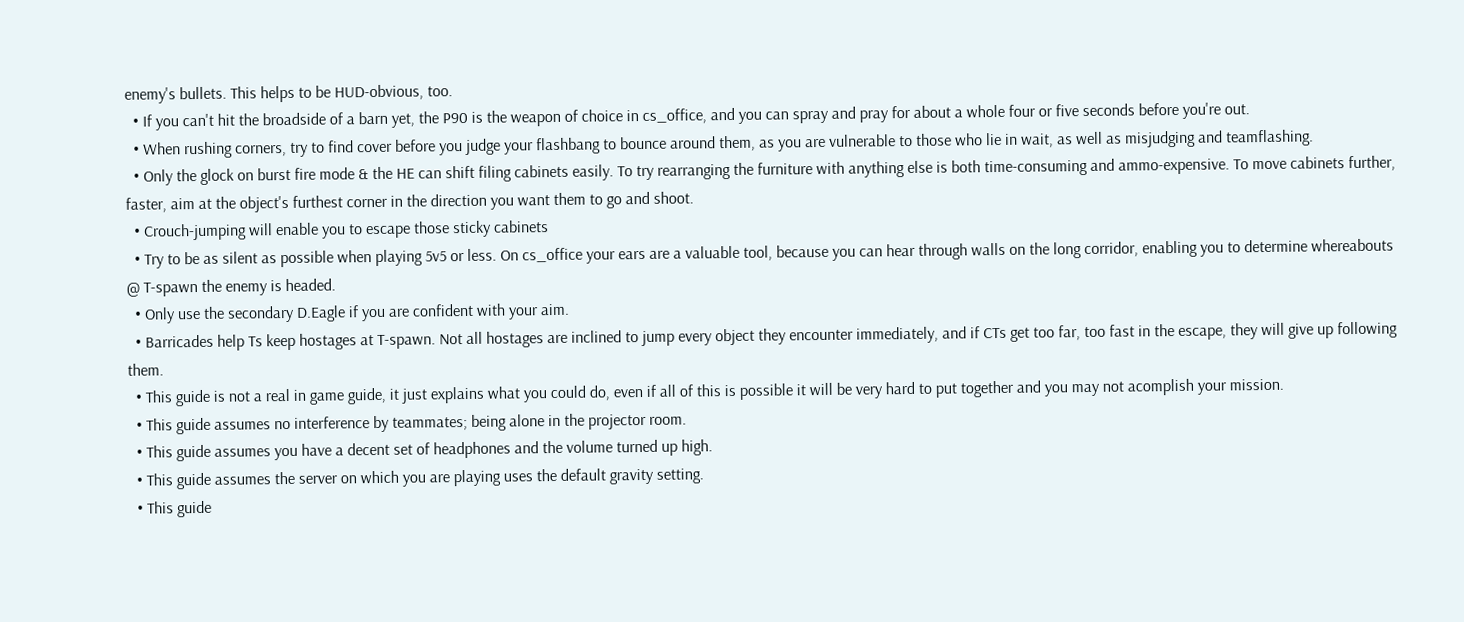enemy's bullets. This helps to be HUD-obvious, too.
  • If you can't hit the broadside of a barn yet, the P90 is the weapon of choice in cs_office, and you can spray and pray for about a whole four or five seconds before you're out.
  • When rushing corners, try to find cover before you judge your flashbang to bounce around them, as you are vulnerable to those who lie in wait, as well as misjudging and teamflashing.
  • Only the glock on burst fire mode & the HE can shift filing cabinets easily. To try rearranging the furniture with anything else is both time-consuming and ammo-expensive. To move cabinets further, faster, aim at the object's furthest corner in the direction you want them to go and shoot.
  • Crouch-jumping will enable you to escape those sticky cabinets
  • Try to be as silent as possible when playing 5v5 or less. On cs_office your ears are a valuable tool, because you can hear through walls on the long corridor, enabling you to determine whereabouts @ T-spawn the enemy is headed.
  • Only use the secondary D.Eagle if you are confident with your aim.
  • Barricades help Ts keep hostages at T-spawn. Not all hostages are inclined to jump every object they encounter immediately, and if CTs get too far, too fast in the escape, they will give up following them.
  • This guide is not a real in game guide, it just explains what you could do, even if all of this is possible it will be very hard to put together and you may not acomplish your mission.
  • This guide assumes no interference by teammates; being alone in the projector room.
  • This guide assumes you have a decent set of headphones and the volume turned up high.
  • This guide assumes the server on which you are playing uses the default gravity setting.
  • This guide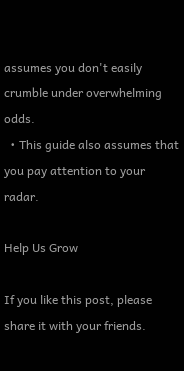assumes you don't easily crumble under overwhelming odds.
  • This guide also assumes that you pay attention to your radar.

Help Us Grow

If you like this post, please share it with your friends.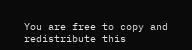You are free to copy and redistribute this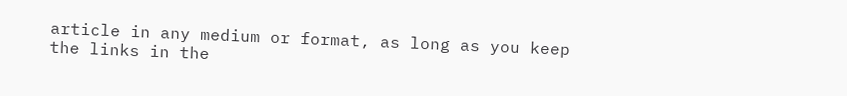article in any medium or format, as long as you keep the links in the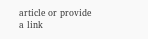article or provide a link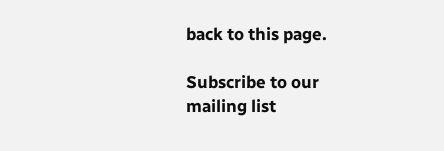back to this page.

Subscribe to our mailing list